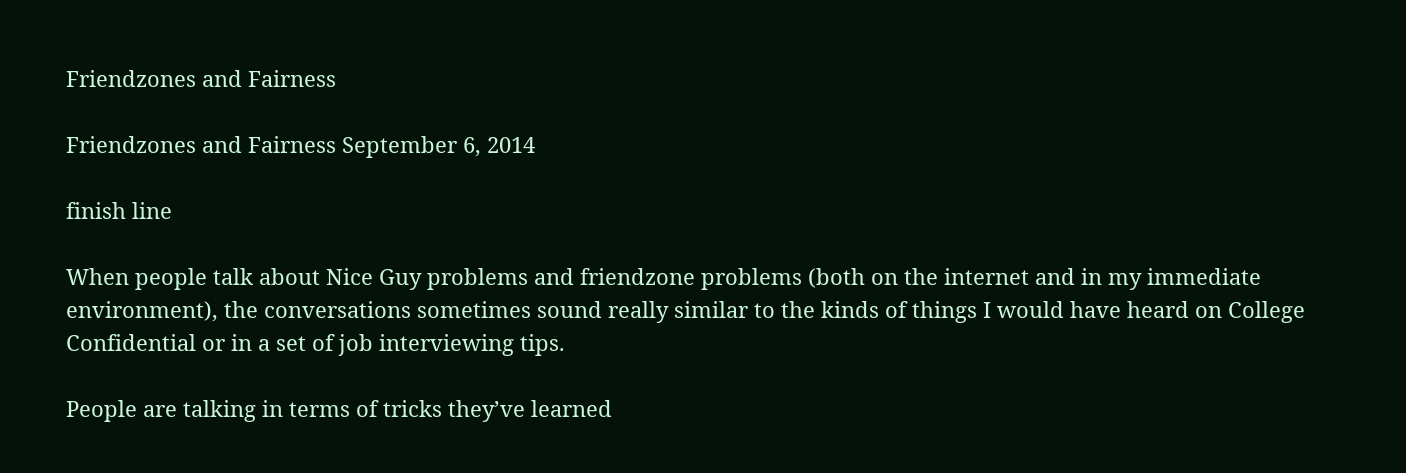Friendzones and Fairness

Friendzones and Fairness September 6, 2014

finish line

When people talk about Nice Guy problems and friendzone problems (both on the internet and in my immediate environment), the conversations sometimes sound really similar to the kinds of things I would have heard on College Confidential or in a set of job interviewing tips.

People are talking in terms of tricks they’ve learned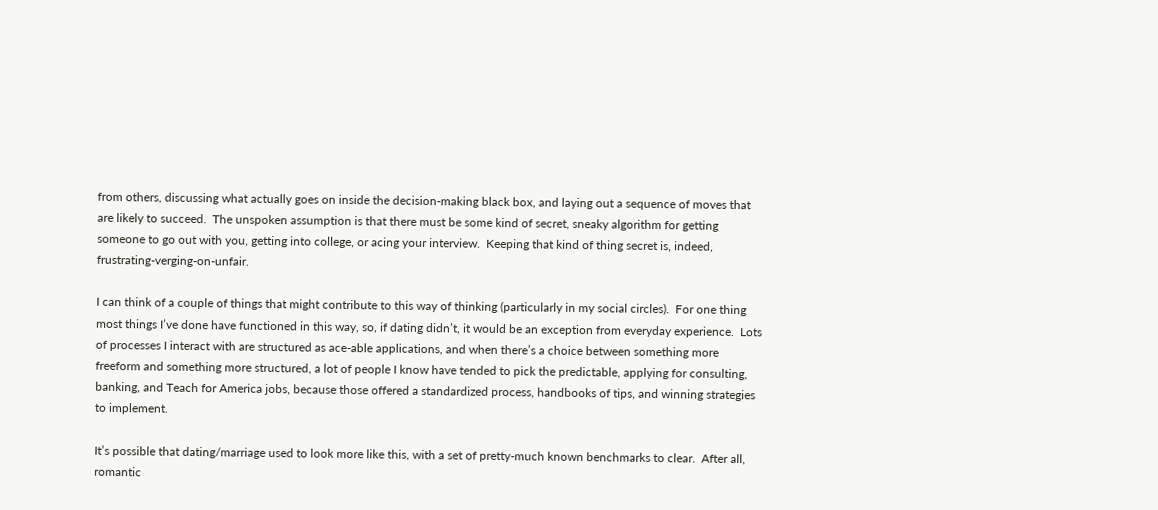from others, discussing what actually goes on inside the decision-making black box, and laying out a sequence of moves that are likely to succeed.  The unspoken assumption is that there must be some kind of secret, sneaky algorithm for getting someone to go out with you, getting into college, or acing your interview.  Keeping that kind of thing secret is, indeed, frustrating-verging-on-unfair.

I can think of a couple of things that might contribute to this way of thinking (particularly in my social circles).  For one thing most things I’ve done have functioned in this way, so, if dating didn’t, it would be an exception from everyday experience.  Lots of processes I interact with are structured as ace-able applications, and when there’s a choice between something more freeform and something more structured, a lot of people I know have tended to pick the predictable, applying for consulting, banking, and Teach for America jobs, because those offered a standardized process, handbooks of tips, and winning strategies to implement.

It’s possible that dating/marriage used to look more like this, with a set of pretty-much known benchmarks to clear.  After all, romantic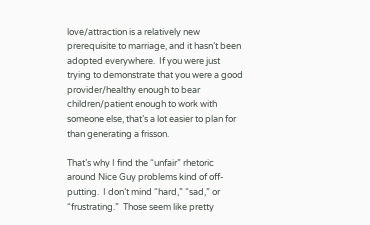love/attraction is a relatively new prerequisite to marriage, and it hasn’t been adopted everywhere.  If you were just trying to demonstrate that you were a good provider/healthy enough to bear children/patient enough to work with someone else, that’s a lot easier to plan for than generating a frisson.

That’s why I find the “unfair” rhetoric around Nice Guy problems kind of off-putting.  I don’t mind “hard,” “sad,” or “frustrating.”  Those seem like pretty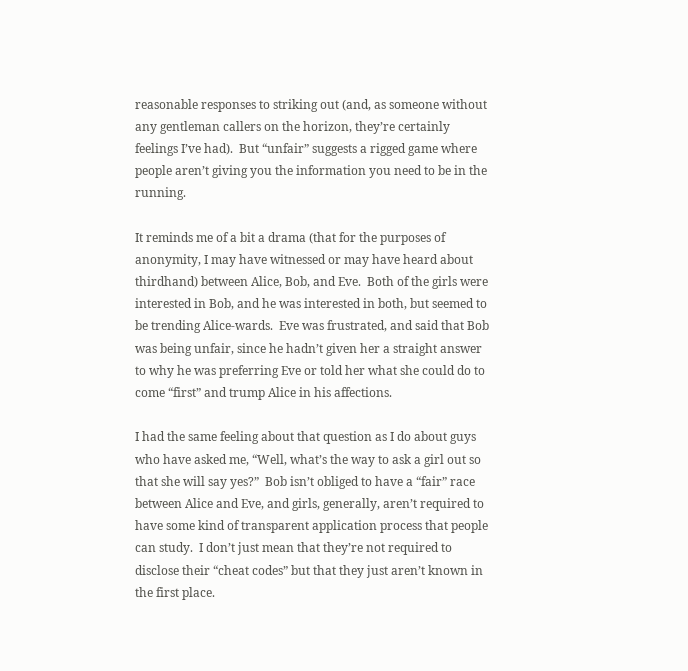reasonable responses to striking out (and, as someone without any gentleman callers on the horizon, they’re certainly feelings I’ve had).  But “unfair” suggests a rigged game where people aren’t giving you the information you need to be in the running.

It reminds me of a bit a drama (that for the purposes of anonymity, I may have witnessed or may have heard about thirdhand) between Alice, Bob, and Eve.  Both of the girls were interested in Bob, and he was interested in both, but seemed to be trending Alice-wards.  Eve was frustrated, and said that Bob was being unfair, since he hadn’t given her a straight answer to why he was preferring Eve or told her what she could do to come “first” and trump Alice in his affections.

I had the same feeling about that question as I do about guys who have asked me, “Well, what’s the way to ask a girl out so that she will say yes?”  Bob isn’t obliged to have a “fair” race between Alice and Eve, and girls, generally, aren’t required to have some kind of transparent application process that people can study.  I don’t just mean that they’re not required to disclose their “cheat codes” but that they just aren’t known in the first place.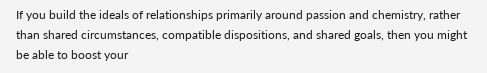If you build the ideals of relationships primarily around passion and chemistry, rather than shared circumstances, compatible dispositions, and shared goals, then you might be able to boost your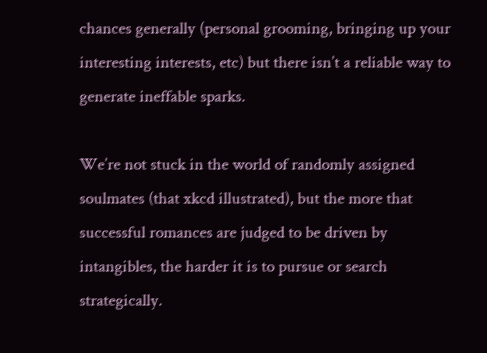chances generally (personal grooming, bringing up your interesting interests, etc) but there isn’t a reliable way to generate ineffable sparks.

We’re not stuck in the world of randomly assigned soulmates (that xkcd illustrated), but the more that successful romances are judged to be driven by intangibles, the harder it is to pursue or search strategically.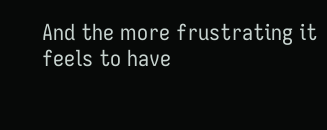And the more frustrating it feels to have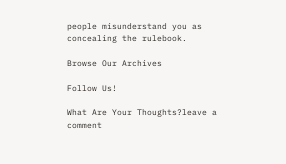people misunderstand you as concealing the rulebook.

Browse Our Archives

Follow Us!

What Are Your Thoughts?leave a comment